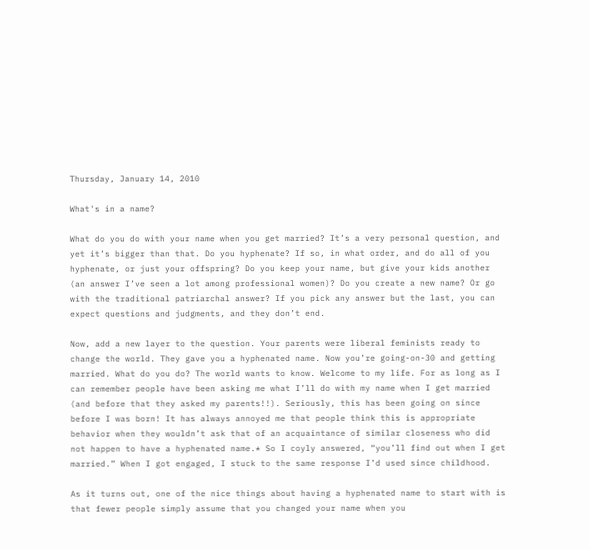Thursday, January 14, 2010

What's in a name?

What do you do with your name when you get married? It’s a very personal question, and yet it’s bigger than that. Do you hyphenate? If so, in what order, and do all of you hyphenate, or just your offspring? Do you keep your name, but give your kids another (an answer I’ve seen a lot among professional women)? Do you create a new name? Or go with the traditional patriarchal answer? If you pick any answer but the last, you can expect questions and judgments, and they don’t end.

Now, add a new layer to the question. Your parents were liberal feminists ready to change the world. They gave you a hyphenated name. Now you’re going-on-30 and getting married. What do you do? The world wants to know. Welcome to my life. For as long as I can remember people have been asking me what I’ll do with my name when I get married (and before that they asked my parents!!). Seriously, this has been going on since before I was born! It has always annoyed me that people think this is appropriate behavior when they wouldn’t ask that of an acquaintance of similar closeness who did not happen to have a hyphenated name.* So I coyly answered, “you’ll find out when I get married.” When I got engaged, I stuck to the same response I’d used since childhood.

As it turns out, one of the nice things about having a hyphenated name to start with is that fewer people simply assume that you changed your name when you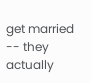get married -- they actually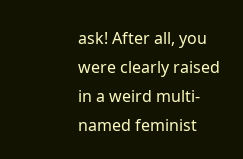ask! After all, you were clearly raised in a weird multi-named feminist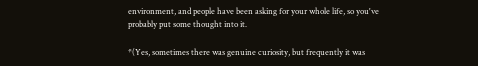environment, and people have been asking for your whole life, so you've probably put some thought into it.

*(Yes, sometimes there was genuine curiosity, but frequently it was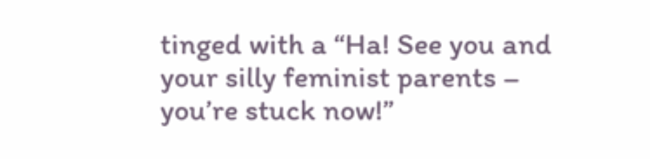tinged with a “Ha! See you and your silly feminist parents – you’re stuck now!”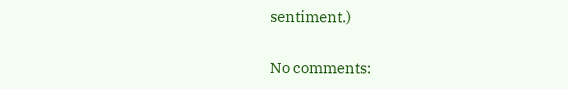sentiment.)

No comments: